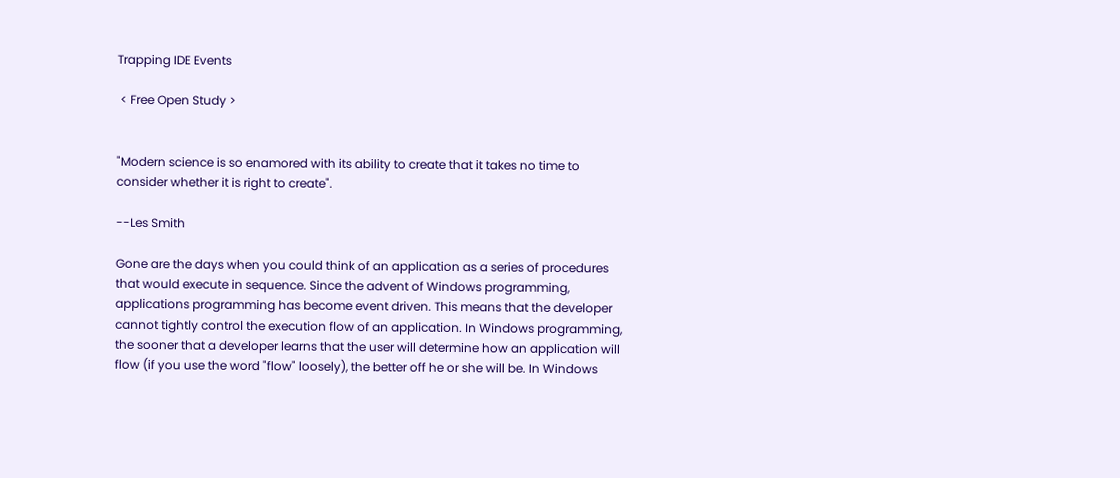Trapping IDE Events

 < Free Open Study >


"Modern science is so enamored with its ability to create that it takes no time to consider whether it is right to create".

--Les Smith

Gone are the days when you could think of an application as a series of procedures that would execute in sequence. Since the advent of Windows programming, applications programming has become event driven. This means that the developer cannot tightly control the execution flow of an application. In Windows programming, the sooner that a developer learns that the user will determine how an application will flow (if you use the word "flow" loosely), the better off he or she will be. In Windows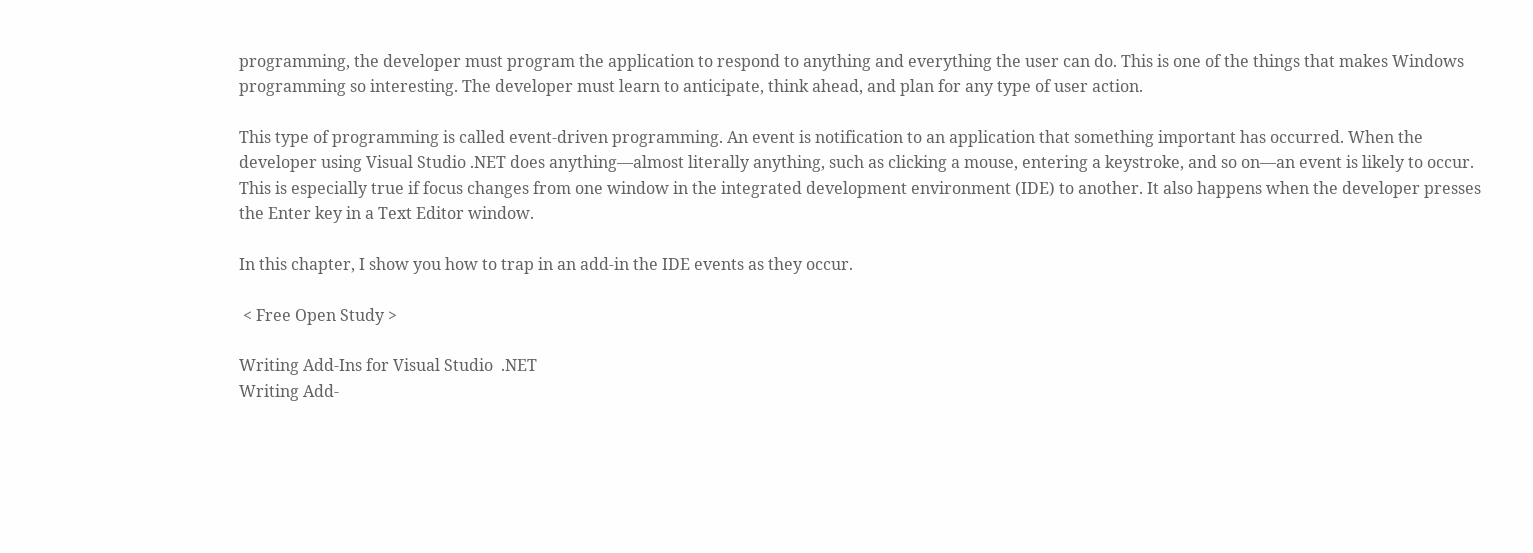programming, the developer must program the application to respond to anything and everything the user can do. This is one of the things that makes Windows programming so interesting. The developer must learn to anticipate, think ahead, and plan for any type of user action.

This type of programming is called event-driven programming. An event is notification to an application that something important has occurred. When the developer using Visual Studio .NET does anything—almost literally anything, such as clicking a mouse, entering a keystroke, and so on—an event is likely to occur. This is especially true if focus changes from one window in the integrated development environment (IDE) to another. It also happens when the developer presses the Enter key in a Text Editor window.

In this chapter, I show you how to trap in an add-in the IDE events as they occur.

 < Free Open Study >

Writing Add-Ins for Visual Studio  .NET
Writing Add-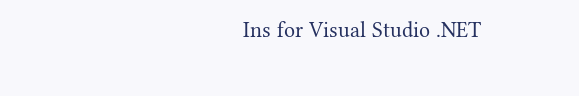Ins for Visual Studio .NET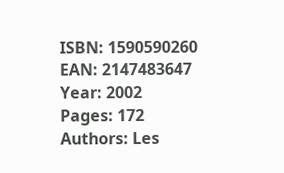ISBN: 1590590260
EAN: 2147483647
Year: 2002
Pages: 172
Authors: Les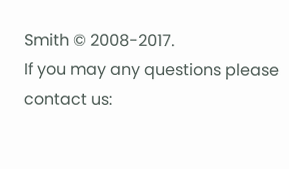Smith © 2008-2017.
If you may any questions please contact us: